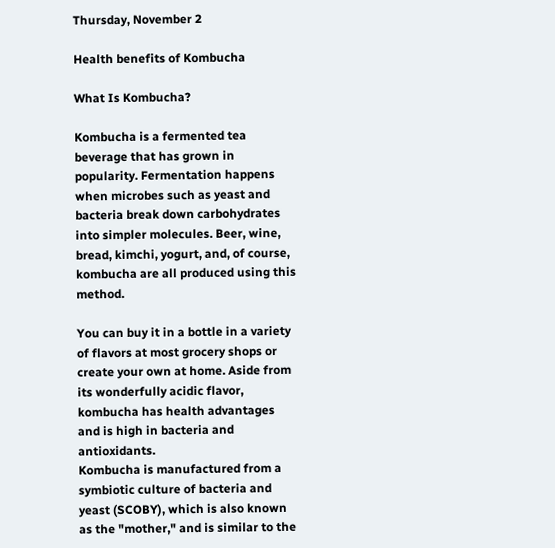Thursday, November 2

Health benefits of Kombucha

What Is Kombucha?

Kombucha is a fermented tea beverage that has grown in popularity. Fermentation happens when microbes such as yeast and bacteria break down carbohydrates into simpler molecules. Beer, wine, bread, kimchi, yogurt, and, of course, kombucha are all produced using this method.

You can buy it in a bottle in a variety of flavors at most grocery shops or create your own at home. Aside from its wonderfully acidic flavor, kombucha has health advantages and is high in bacteria and antioxidants.
Kombucha is manufactured from a symbiotic culture of bacteria and yeast (SCOBY), which is also known as the "mother," and is similar to the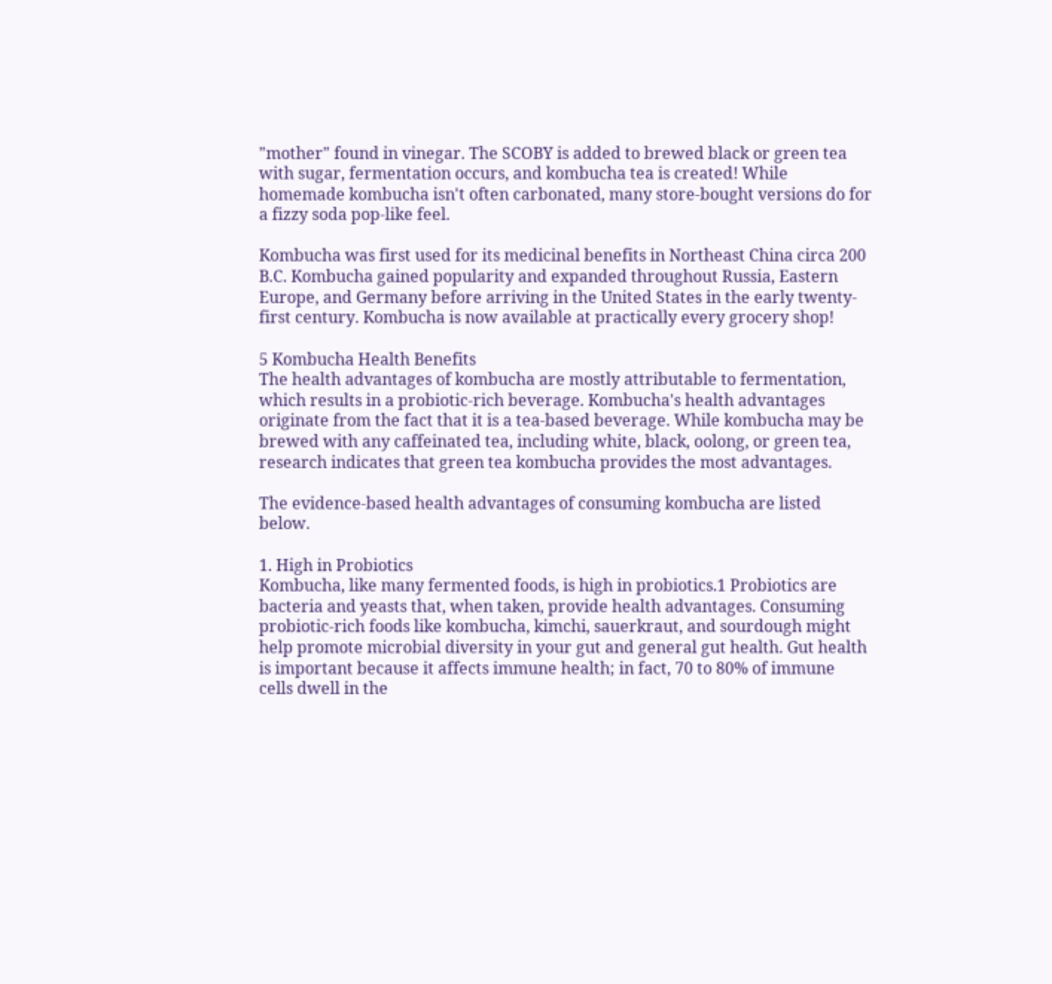"mother" found in vinegar. The SCOBY is added to brewed black or green tea with sugar, fermentation occurs, and kombucha tea is created! While homemade kombucha isn't often carbonated, many store-bought versions do for a fizzy soda pop-like feel.

Kombucha was first used for its medicinal benefits in Northeast China circa 200 B.C. Kombucha gained popularity and expanded throughout Russia, Eastern Europe, and Germany before arriving in the United States in the early twenty-first century. Kombucha is now available at practically every grocery shop!

5 Kombucha Health Benefits
The health advantages of kombucha are mostly attributable to fermentation, which results in a probiotic-rich beverage. Kombucha's health advantages originate from the fact that it is a tea-based beverage. While kombucha may be brewed with any caffeinated tea, including white, black, oolong, or green tea, research indicates that green tea kombucha provides the most advantages.

The evidence-based health advantages of consuming kombucha are listed below.

1. High in Probiotics
Kombucha, like many fermented foods, is high in probiotics.1 Probiotics are bacteria and yeasts that, when taken, provide health advantages. Consuming probiotic-rich foods like kombucha, kimchi, sauerkraut, and sourdough might help promote microbial diversity in your gut and general gut health. Gut health is important because it affects immune health; in fact, 70 to 80% of immune cells dwell in the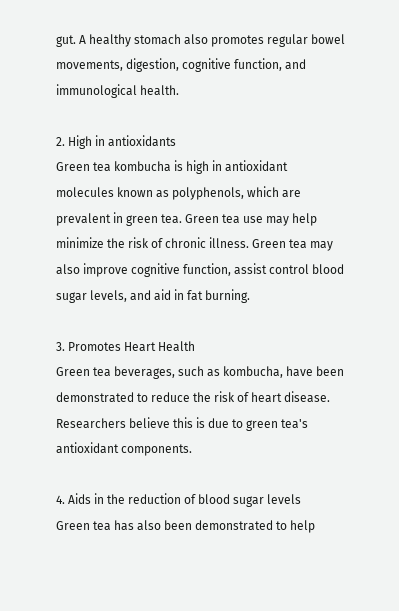gut. A healthy stomach also promotes regular bowel movements, digestion, cognitive function, and immunological health.

2. High in antioxidants
Green tea kombucha is high in antioxidant molecules known as polyphenols, which are prevalent in green tea. Green tea use may help minimize the risk of chronic illness. Green tea may also improve cognitive function, assist control blood sugar levels, and aid in fat burning.

3. Promotes Heart Health
Green tea beverages, such as kombucha, have been demonstrated to reduce the risk of heart disease. Researchers believe this is due to green tea's antioxidant components.

4. Aids in the reduction of blood sugar levels
Green tea has also been demonstrated to help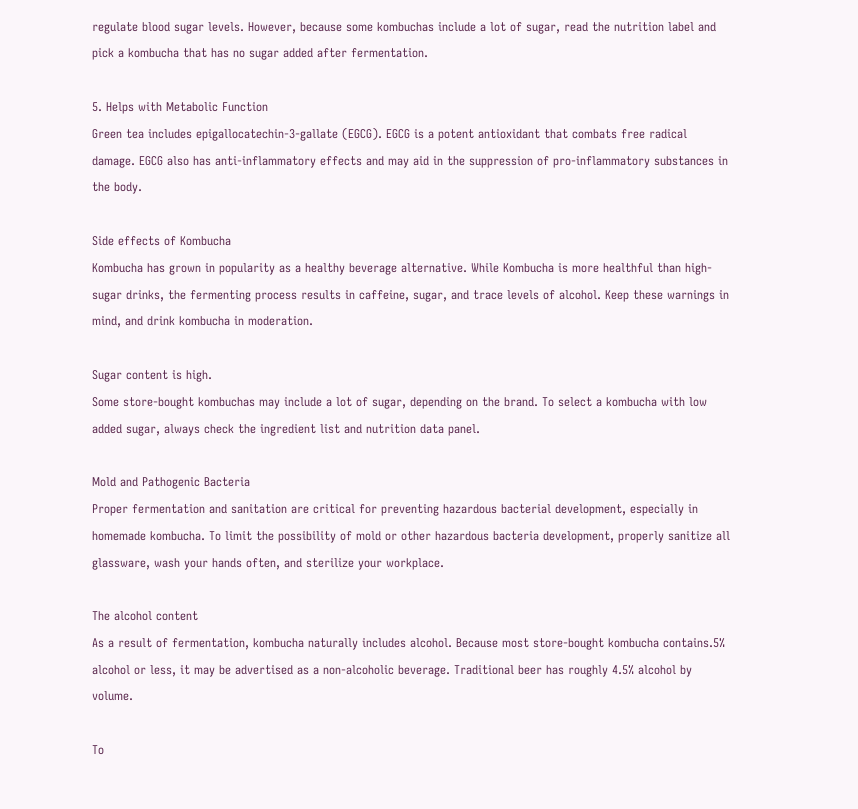regulate blood sugar levels. However, because some kombuchas include a lot of sugar, read the nutrition label and pick a kombucha that has no sugar added after fermentation.

5. Helps with Metabolic Function
Green tea includes epigallocatechin-3-gallate (EGCG). EGCG is a potent antioxidant that combats free radical damage. EGCG also has anti-inflammatory effects and may aid in the suppression of pro-inflammatory substances in the body.

Side effects of Kombucha
Kombucha has grown in popularity as a healthy beverage alternative. While Kombucha is more healthful than high-sugar drinks, the fermenting process results in caffeine, sugar, and trace levels of alcohol. Keep these warnings in mind, and drink kombucha in moderation.

Sugar content is high.
Some store-bought kombuchas may include a lot of sugar, depending on the brand. To select a kombucha with low added sugar, always check the ingredient list and nutrition data panel.

Mold and Pathogenic Bacteria
Proper fermentation and sanitation are critical for preventing hazardous bacterial development, especially in homemade kombucha. To limit the possibility of mold or other hazardous bacteria development, properly sanitize all glassware, wash your hands often, and sterilize your workplace.

The alcohol content
As a result of fermentation, kombucha naturally includes alcohol. Because most store-bought kombucha contains.5% alcohol or less, it may be advertised as a non-alcoholic beverage. Traditional beer has roughly 4.5% alcohol by volume.

To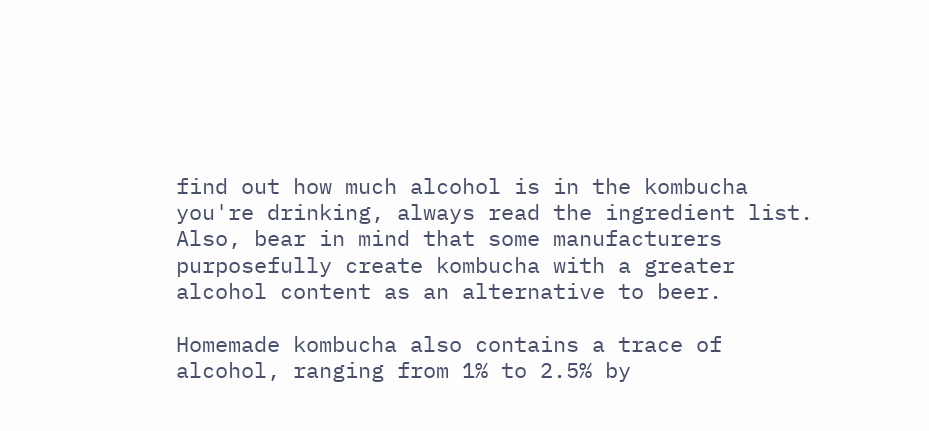find out how much alcohol is in the kombucha you're drinking, always read the ingredient list. Also, bear in mind that some manufacturers purposefully create kombucha with a greater alcohol content as an alternative to beer.

Homemade kombucha also contains a trace of alcohol, ranging from 1% to 2.5% by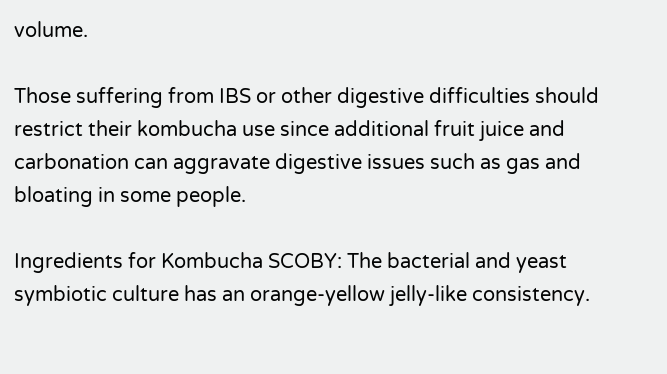volume.

Those suffering from IBS or other digestive difficulties should restrict their kombucha use since additional fruit juice and carbonation can aggravate digestive issues such as gas and bloating in some people.

Ingredients for Kombucha SCOBY: The bacterial and yeast symbiotic culture has an orange-yellow jelly-like consistency.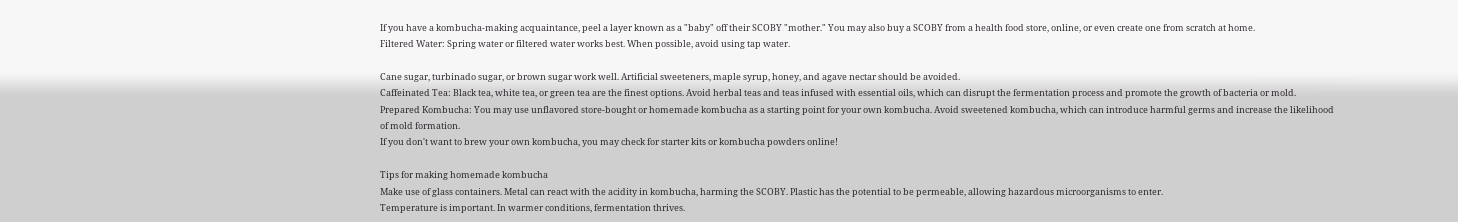If you have a kombucha-making acquaintance, peel a layer known as a "baby" off their SCOBY "mother." You may also buy a SCOBY from a health food store, online, or even create one from scratch at home.
Filtered Water: Spring water or filtered water works best. When possible, avoid using tap water.

Cane sugar, turbinado sugar, or brown sugar work well. Artificial sweeteners, maple syrup, honey, and agave nectar should be avoided.
Caffeinated Tea: Black tea, white tea, or green tea are the finest options. Avoid herbal teas and teas infused with essential oils, which can disrupt the fermentation process and promote the growth of bacteria or mold.
Prepared Kombucha: You may use unflavored store-bought or homemade kombucha as a starting point for your own kombucha. Avoid sweetened kombucha, which can introduce harmful germs and increase the likelihood of mold formation.
If you don't want to brew your own kombucha, you may check for starter kits or kombucha powders online!

Tips for making homemade kombucha
Make use of glass containers. Metal can react with the acidity in kombucha, harming the SCOBY. Plastic has the potential to be permeable, allowing hazardous microorganisms to enter.
Temperature is important. In warmer conditions, fermentation thrives.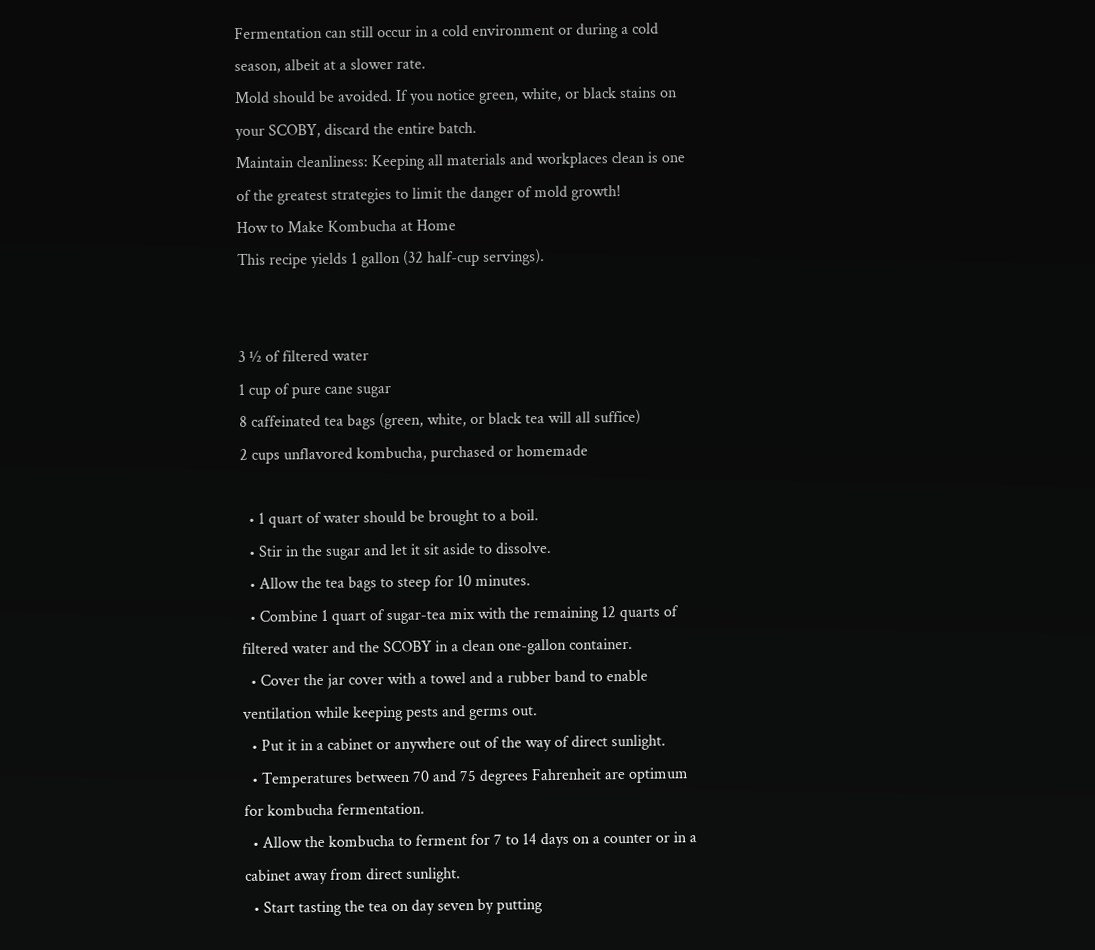Fermentation can still occur in a cold environment or during a cold season, albeit at a slower rate.
Mold should be avoided. If you notice green, white, or black stains on your SCOBY, discard the entire batch.
Maintain cleanliness: Keeping all materials and workplaces clean is one of the greatest strategies to limit the danger of mold growth!
How to Make Kombucha at Home
This recipe yields 1 gallon (32 half-cup servings).


3 ½ of filtered water
1 cup of pure cane sugar
8 caffeinated tea bags (green, white, or black tea will all suffice)
2 cups unflavored kombucha, purchased or homemade

  • 1 quart of water should be brought to a boil.
  • Stir in the sugar and let it sit aside to dissolve.
  • Allow the tea bags to steep for 10 minutes.
  • Combine 1 quart of sugar-tea mix with the remaining 12 quarts of filtered water and the SCOBY in a clean one-gallon container.
  • Cover the jar cover with a towel and a rubber band to enable ventilation while keeping pests and germs out.
  • Put it in a cabinet or anywhere out of the way of direct sunlight.
  • Temperatures between 70 and 75 degrees Fahrenheit are optimum for kombucha fermentation.
  • Allow the kombucha to ferment for 7 to 14 days on a counter or in a cabinet away from direct sunlight.
  • Start tasting the tea on day seven by putting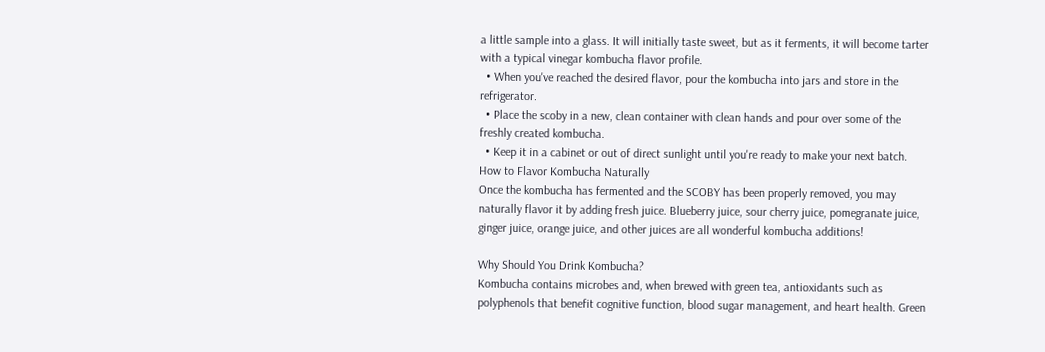a little sample into a glass. It will initially taste sweet, but as it ferments, it will become tarter with a typical vinegar kombucha flavor profile.
  • When you've reached the desired flavor, pour the kombucha into jars and store in the refrigerator.
  • Place the scoby in a new, clean container with clean hands and pour over some of the freshly created kombucha.
  • Keep it in a cabinet or out of direct sunlight until you're ready to make your next batch.
How to Flavor Kombucha Naturally
Once the kombucha has fermented and the SCOBY has been properly removed, you may naturally flavor it by adding fresh juice. Blueberry juice, sour cherry juice, pomegranate juice, ginger juice, orange juice, and other juices are all wonderful kombucha additions!

Why Should You Drink Kombucha?
Kombucha contains microbes and, when brewed with green tea, antioxidants such as polyphenols that benefit cognitive function, blood sugar management, and heart health. Green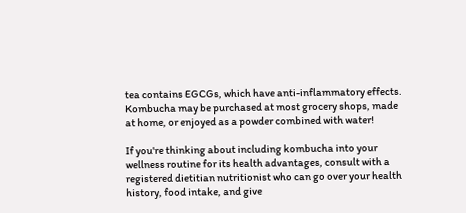tea contains EGCGs, which have anti-inflammatory effects. Kombucha may be purchased at most grocery shops, made at home, or enjoyed as a powder combined with water!

If you're thinking about including kombucha into your wellness routine for its health advantages, consult with a registered dietitian nutritionist who can go over your health history, food intake, and give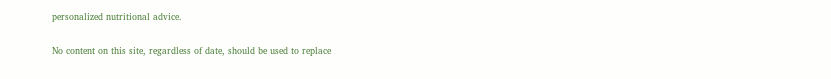personalized nutritional advice.

No content on this site, regardless of date, should be used to replace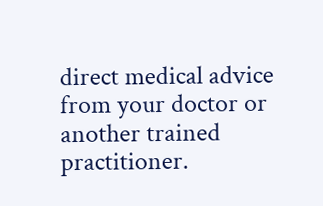direct medical advice from your doctor or another trained practitioner.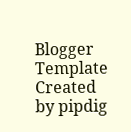Blogger Template Created by pipdig